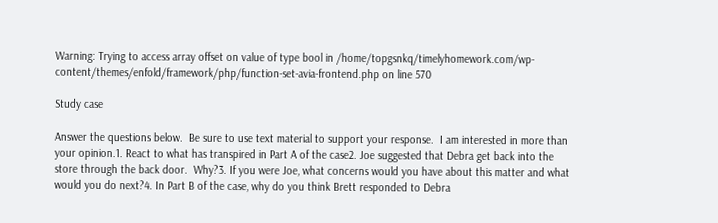Warning: Trying to access array offset on value of type bool in /home/topgsnkq/timelyhomework.com/wp-content/themes/enfold/framework/php/function-set-avia-frontend.php on line 570

Study case

Answer the questions below.  Be sure to use text material to support your response.  I am interested in more than your opinion.1. React to what has transpired in Part A of the case2. Joe suggested that Debra get back into the store through the back door.  Why?3. If you were Joe, what concerns would you have about this matter and what would you do next?4. In Part B of the case, why do you think Brett responded to Debra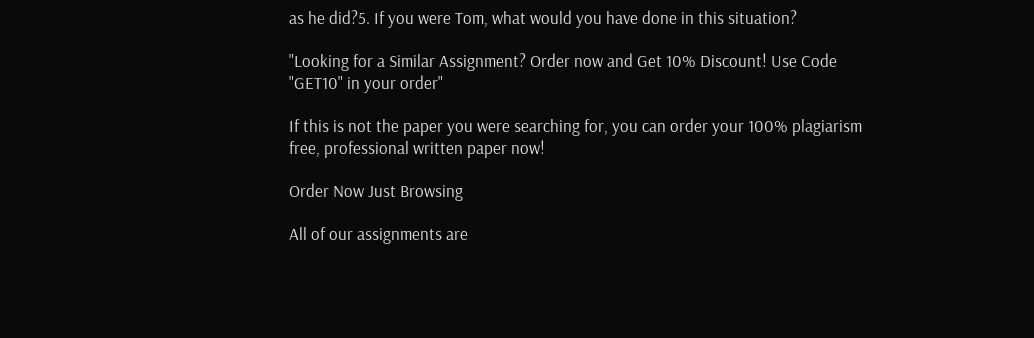as he did?5. If you were Tom, what would you have done in this situation?

"Looking for a Similar Assignment? Order now and Get 10% Discount! Use Code "GET10" in your order"

If this is not the paper you were searching for, you can order your 100% plagiarism free, professional written paper now!

Order Now Just Browsing

All of our assignments are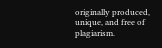originally produced, unique, and free of plagiarism.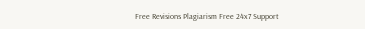Free Revisions Plagiarism Free 24x7 Support